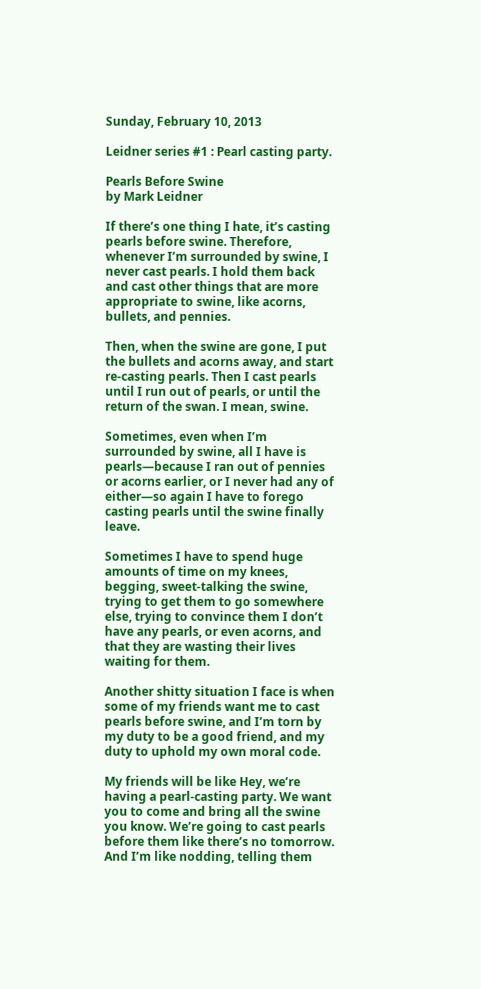Sunday, February 10, 2013

Leidner series #1 : Pearl casting party.

Pearls Before Swine
by Mark Leidner

If there’s one thing I hate, it’s casting pearls before swine. Therefore, whenever I’m surrounded by swine, I never cast pearls. I hold them back and cast other things that are more appropriate to swine, like acorns, bullets, and pennies.

Then, when the swine are gone, I put the bullets and acorns away, and start re-casting pearls. Then I cast pearls until I run out of pearls, or until the return of the swan. I mean, swine.

Sometimes, even when I’m surrounded by swine, all I have is pearls—because I ran out of pennies or acorns earlier, or I never had any of either—so again I have to forego casting pearls until the swine finally leave.

Sometimes I have to spend huge amounts of time on my knees, begging, sweet-talking the swine, trying to get them to go somewhere else, trying to convince them I don’t have any pearls, or even acorns, and that they are wasting their lives waiting for them.

Another shitty situation I face is when some of my friends want me to cast pearls before swine, and I’m torn by my duty to be a good friend, and my duty to uphold my own moral code.

My friends will be like Hey, we’re having a pearl-casting party. We want you to come and bring all the swine you know. We’re going to cast pearls before them like there’s no tomorrow. And I’m like nodding, telling them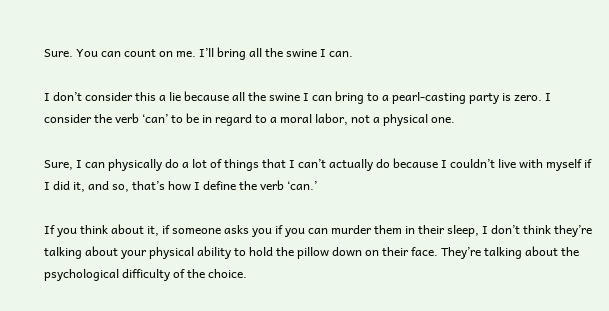Sure. You can count on me. I’ll bring all the swine I can.

I don’t consider this a lie because all the swine I can bring to a pearl-casting party is zero. I consider the verb ‘can’ to be in regard to a moral labor, not a physical one.

Sure, I can physically do a lot of things that I can’t actually do because I couldn’t live with myself if I did it, and so, that’s how I define the verb ‘can.’

If you think about it, if someone asks you if you can murder them in their sleep, I don’t think they’re talking about your physical ability to hold the pillow down on their face. They’re talking about the psychological difficulty of the choice.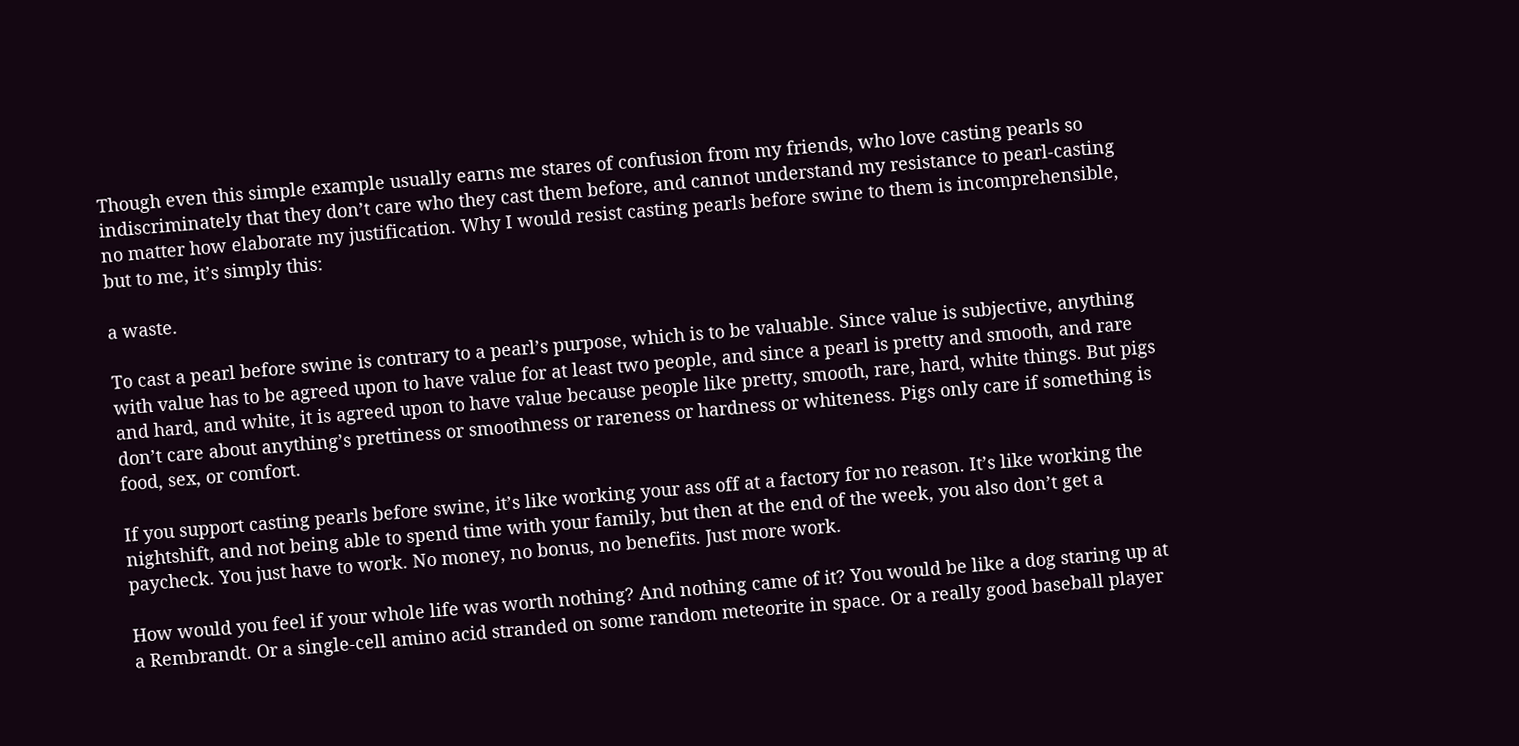Though even this simple example usually earns me stares of confusion from my friends, who love casting pearls so indiscriminately that they don’t care who they cast them before, and cannot understand my resistance to pearl-casting no matter how elaborate my justification. Why I would resist casting pearls before swine to them is incomprehensible, but to me, it’s simply this:

a waste.

To cast a pearl before swine is contrary to a pearl’s purpose, which is to be valuable. Since value is subjective, anything with value has to be agreed upon to have value for at least two people, and since a pearl is pretty and smooth, and rare and hard, and white, it is agreed upon to have value because people like pretty, smooth, rare, hard, white things. But pigs don’t care about anything’s prettiness or smoothness or rareness or hardness or whiteness. Pigs only care if something is food, sex, or comfort.

If you support casting pearls before swine, it’s like working your ass off at a factory for no reason. It’s like working the nightshift, and not being able to spend time with your family, but then at the end of the week, you also don’t get a paycheck. You just have to work. No money, no bonus, no benefits. Just more work.

How would you feel if your whole life was worth nothing? And nothing came of it? You would be like a dog staring up at a Rembrandt. Or a single-cell amino acid stranded on some random meteorite in space. Or a really good baseball player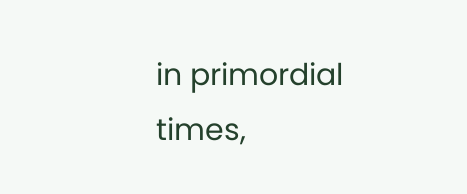in primordial times,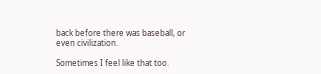back before there was baseball, or even civilization.

Sometimes I feel like that too.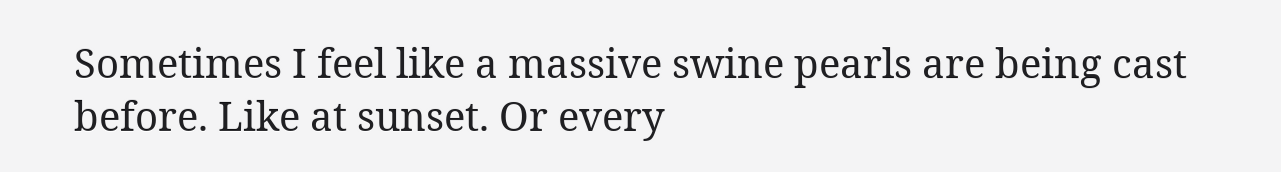Sometimes I feel like a massive swine pearls are being cast before. Like at sunset. Or every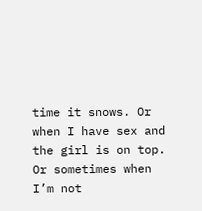time it snows. Or when I have sex and the girl is on top. Or sometimes when I’m not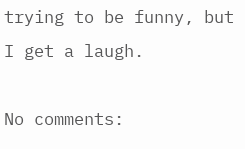trying to be funny, but I get a laugh.

No comments: